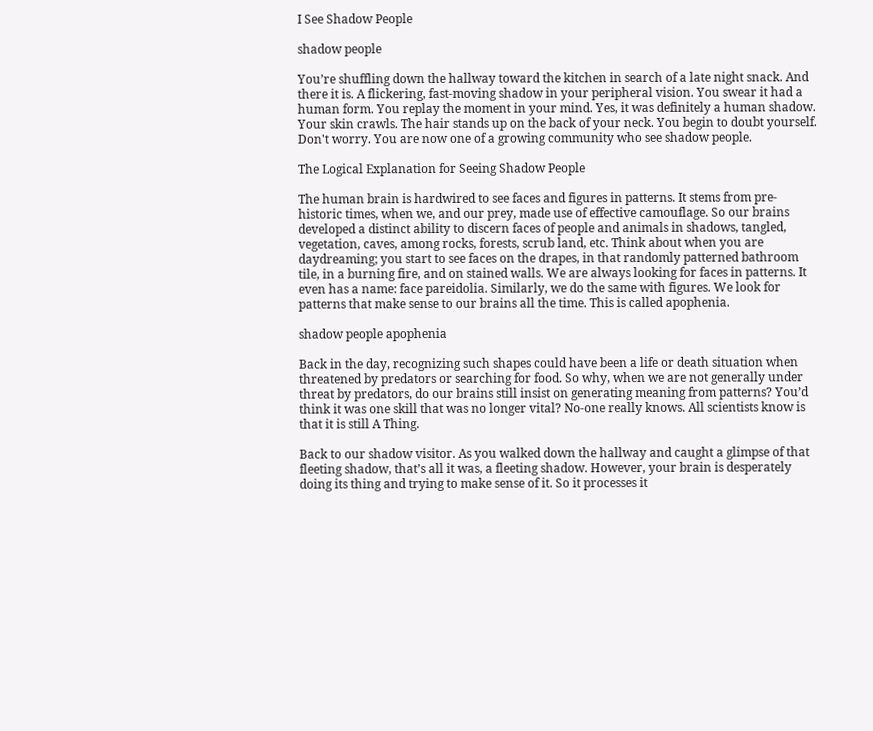I See Shadow People

shadow people

You’re shuffling down the hallway toward the kitchen in search of a late night snack. And there it is. A flickering, fast-moving shadow in your peripheral vision. You swear it had a human form. You replay the moment in your mind. Yes, it was definitely a human shadow. Your skin crawls. The hair stands up on the back of your neck. You begin to doubt yourself. Don't worry. You are now one of a growing community who see shadow people.

The Logical Explanation for Seeing Shadow People

The human brain is hardwired to see faces and figures in patterns. It stems from pre-historic times, when we, and our prey, made use of effective camouflage. So our brains developed a distinct ability to discern faces of people and animals in shadows, tangled, vegetation, caves, among rocks, forests, scrub land, etc. Think about when you are daydreaming; you start to see faces on the drapes, in that randomly patterned bathroom tile, in a burning fire, and on stained walls. We are always looking for faces in patterns. It even has a name: face pareidolia. Similarly, we do the same with figures. We look for patterns that make sense to our brains all the time. This is called apophenia.

shadow people apophenia

Back in the day, recognizing such shapes could have been a life or death situation when threatened by predators or searching for food. So why, when we are not generally under threat by predators, do our brains still insist on generating meaning from patterns? You’d think it was one skill that was no longer vital? No-one really knows. All scientists know is that it is still A Thing.

Back to our shadow visitor. As you walked down the hallway and caught a glimpse of that fleeting shadow, that’s all it was, a fleeting shadow. However, your brain is desperately doing its thing and trying to make sense of it. So it processes it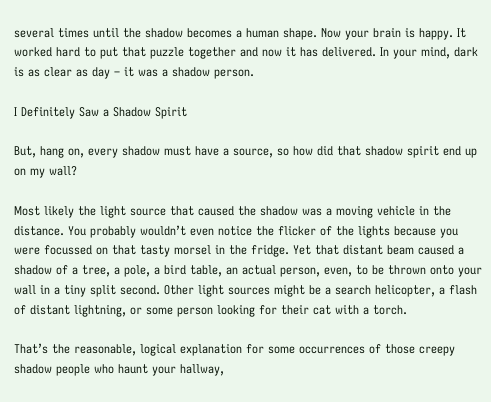several times until the shadow becomes a human shape. Now your brain is happy. It worked hard to put that puzzle together and now it has delivered. In your mind, dark is as clear as day – it was a shadow person.

I Definitely Saw a Shadow Spirit

But, hang on, every shadow must have a source, so how did that shadow spirit end up on my wall?

Most likely the light source that caused the shadow was a moving vehicle in the distance. You probably wouldn’t even notice the flicker of the lights because you were focussed on that tasty morsel in the fridge. Yet that distant beam caused a shadow of a tree, a pole, a bird table, an actual person, even, to be thrown onto your wall in a tiny split second. Other light sources might be a search helicopter, a flash of distant lightning, or some person looking for their cat with a torch.

That’s the reasonable, logical explanation for some occurrences of those creepy shadow people who haunt your hallway,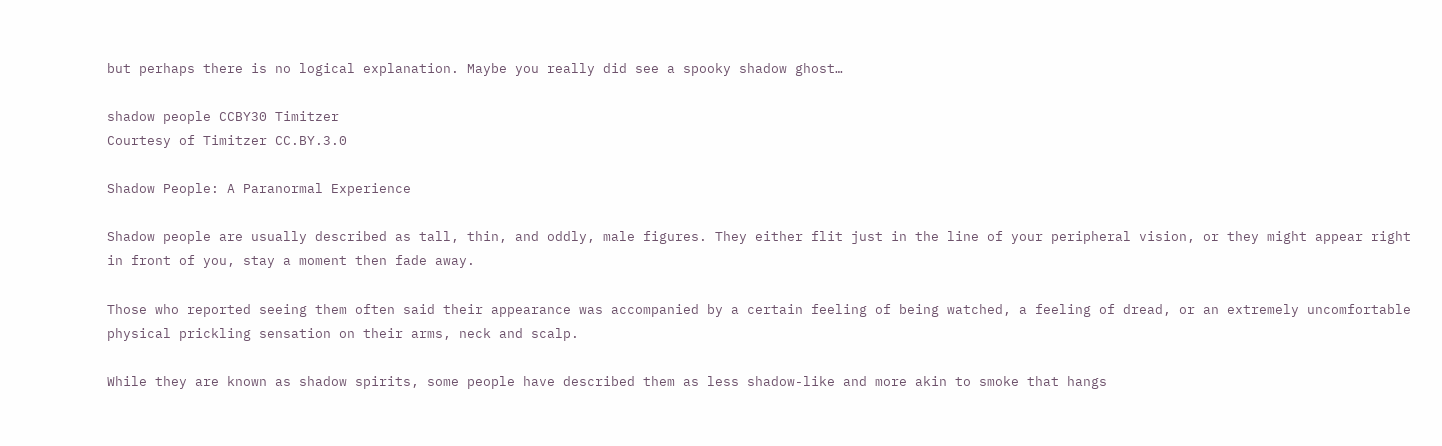but perhaps there is no logical explanation. Maybe you really did see a spooky shadow ghost…

shadow people CCBY30 Timitzer
Courtesy of Timitzer CC.BY.3.0

Shadow People: A Paranormal Experience

Shadow people are usually described as tall, thin, and oddly, male figures. They either flit just in the line of your peripheral vision, or they might appear right in front of you, stay a moment then fade away.

Those who reported seeing them often said their appearance was accompanied by a certain feeling of being watched, a feeling of dread, or an extremely uncomfortable physical prickling sensation on their arms, neck and scalp.

While they are known as shadow spirits, some people have described them as less shadow-like and more akin to smoke that hangs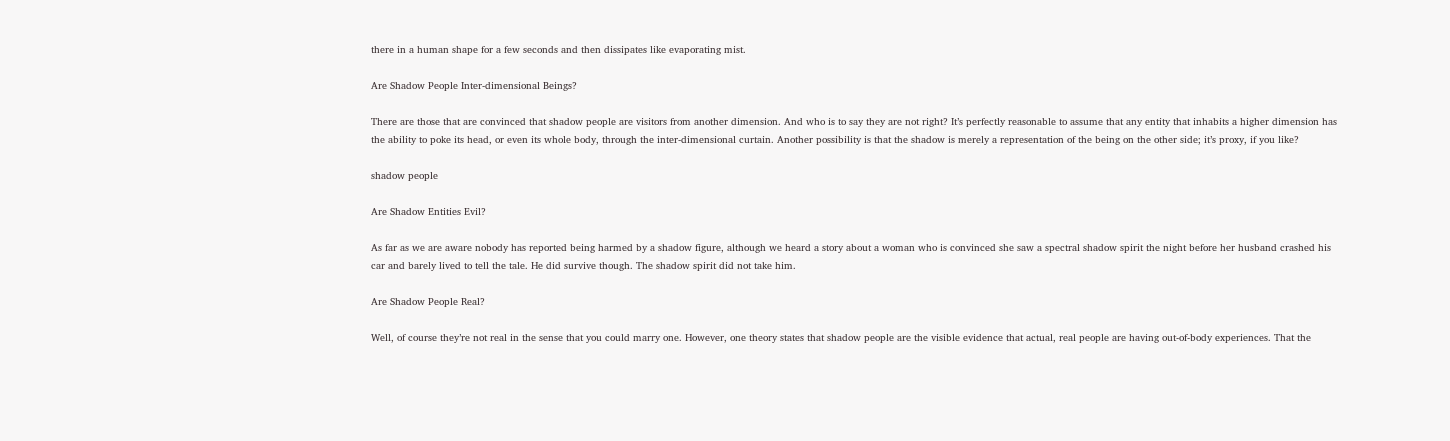there in a human shape for a few seconds and then dissipates like evaporating mist.

Are Shadow People Inter-dimensional Beings?

There are those that are convinced that shadow people are visitors from another dimension. And who is to say they are not right? It’s perfectly reasonable to assume that any entity that inhabits a higher dimension has the ability to poke its head, or even its whole body, through the inter-dimensional curtain. Another possibility is that the shadow is merely a representation of the being on the other side; it’s proxy, if you like?

shadow people

Are Shadow Entities Evil?

As far as we are aware nobody has reported being harmed by a shadow figure, although we heard a story about a woman who is convinced she saw a spectral shadow spirit the night before her husband crashed his car and barely lived to tell the tale. He did survive though. The shadow spirit did not take him.

Are Shadow People Real?

Well, of course they’re not real in the sense that you could marry one. However, one theory states that shadow people are the visible evidence that actual, real people are having out-of-body experiences. That the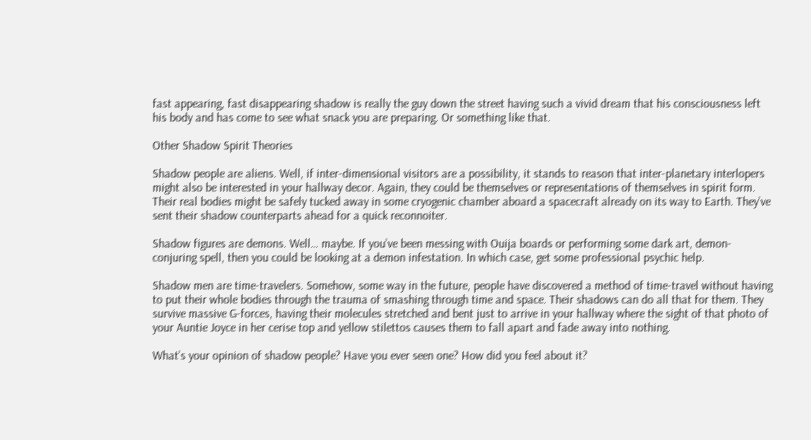fast appearing, fast disappearing shadow is really the guy down the street having such a vivid dream that his consciousness left his body and has come to see what snack you are preparing. Or something like that.

Other Shadow Spirit Theories

Shadow people are aliens. Well, if inter-dimensional visitors are a possibility, it stands to reason that inter-planetary interlopers might also be interested in your hallway decor. Again, they could be themselves or representations of themselves in spirit form. Their real bodies might be safely tucked away in some cryogenic chamber aboard a spacecraft already on its way to Earth. They’ve sent their shadow counterparts ahead for a quick reconnoiter.

Shadow figures are demons. Well… maybe. If you’ve been messing with Ouija boards or performing some dark art, demon-conjuring spell, then you could be looking at a demon infestation. In which case, get some professional psychic help.

Shadow men are time-travelers. Somehow, some way in the future, people have discovered a method of time-travel without having to put their whole bodies through the trauma of smashing through time and space. Their shadows can do all that for them. They survive massive G-forces, having their molecules stretched and bent just to arrive in your hallway where the sight of that photo of your Auntie Joyce in her cerise top and yellow stilettos causes them to fall apart and fade away into nothing.

What’s your opinion of shadow people? Have you ever seen one? How did you feel about it?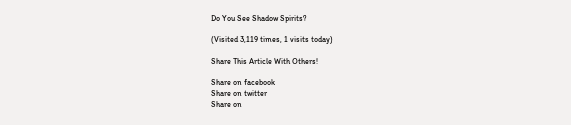Do You See Shadow Spirits?

(Visited 3,119 times, 1 visits today)

Share This Article With Others!

Share on facebook
Share on twitter
Share on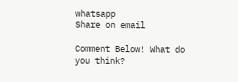whatsapp
Share on email

Comment Below! What do you think?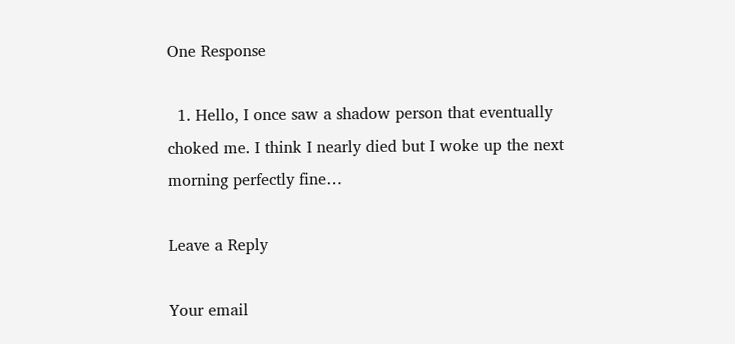One Response

  1. Hello, I once saw a shadow person that eventually choked me. I think I nearly died but I woke up the next morning perfectly fine…

Leave a Reply

Your email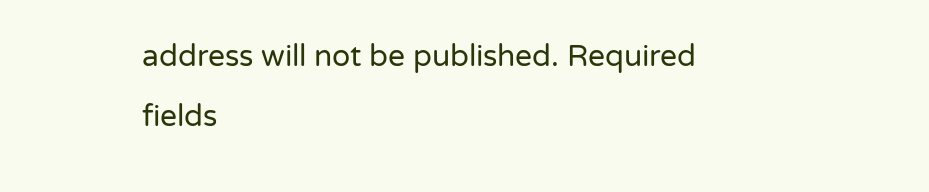address will not be published. Required fields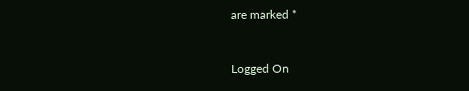are marked *


Logged On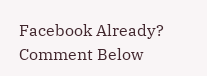Facebook Already? Comment Below